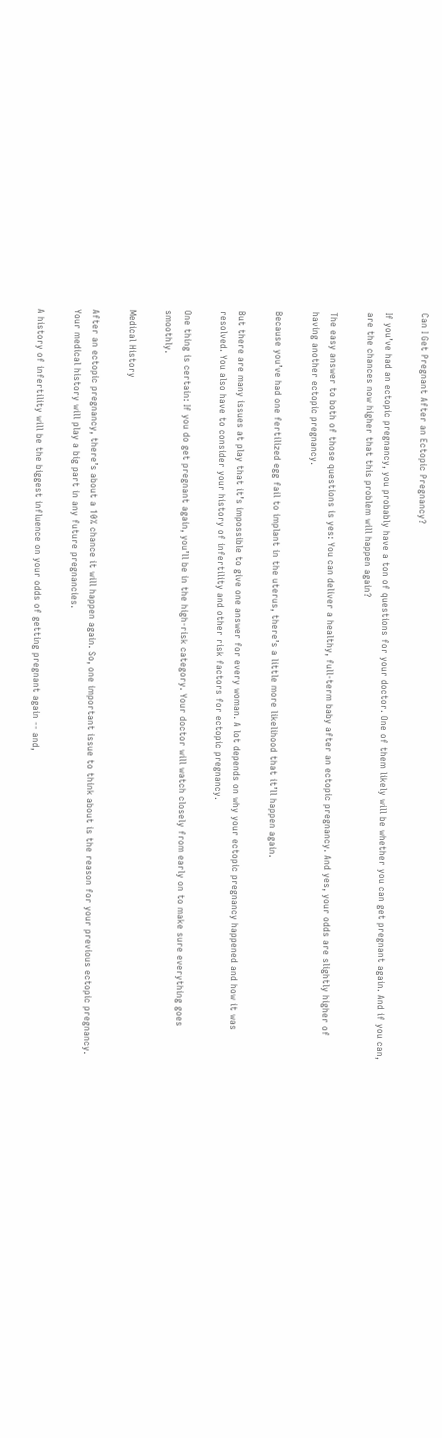Can I Get Pregnant After an Ectopic Pregnancy?

If you’ve had an ectopic pregnancy, you probably have a ton of questions for your doctor. One of them likely will be whether you can get pregnant again. And if you can, are the chances now higher that this problem will happen again?

The easy answer to both of those questions is yes: You can deliver a healthy, full-term baby after an ectopic pregnancy. And yes, your odds are slightly higher of having another ectopic pregnancy.

Because you’ve had one fertilized egg fail to implant in the uterus, there’s a little more likelihood that it’ll happen again.

But there are many issues at play that it’s impossible to give one answer for every woman. A lot depends on why your ectopic pregnancy happened and how it was resolved. You also have to consider your history of infertility and other risk factors for ectopic pregnancy.

One thing is certain: If you do get pregnant again, you’ll be in the high-risk category. Your doctor will watch closely from early on to make sure everything goes smoothly.

Medical History

After an ectopic pregnancy, there’s about a 10% chance it will happen again. So, one important issue to think about is the reason for your previous ectopic pregnancy. Your medical history will play a big part in any future pregnancies.

A history of infertility will be the biggest influence on your odds of getting pregnant again -- and,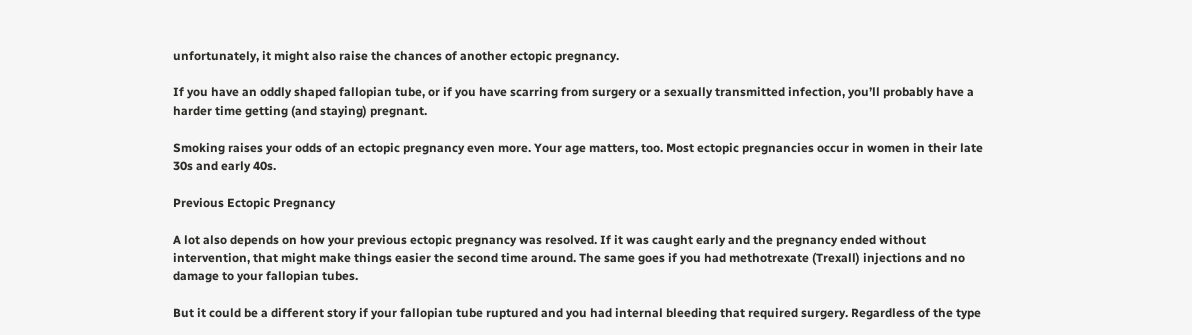unfortunately, it might also raise the chances of another ectopic pregnancy.

If you have an oddly shaped fallopian tube, or if you have scarring from surgery or a sexually transmitted infection, you’ll probably have a harder time getting (and staying) pregnant.

Smoking raises your odds of an ectopic pregnancy even more. Your age matters, too. Most ectopic pregnancies occur in women in their late 30s and early 40s.

Previous Ectopic Pregnancy

A lot also depends on how your previous ectopic pregnancy was resolved. If it was caught early and the pregnancy ended without intervention, that might make things easier the second time around. The same goes if you had methotrexate (Trexall) injections and no damage to your fallopian tubes.

But it could be a different story if your fallopian tube ruptured and you had internal bleeding that required surgery. Regardless of the type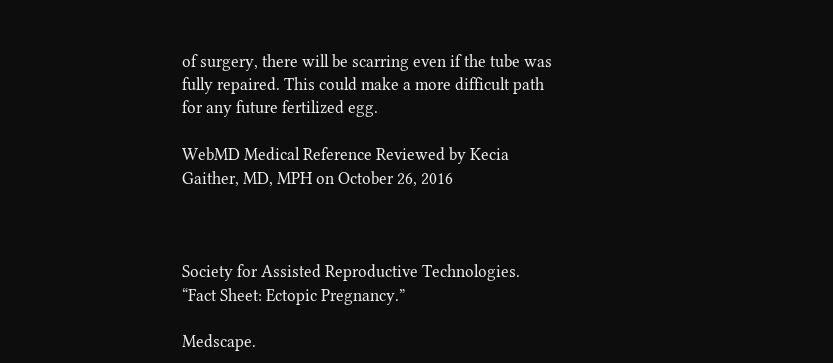of surgery, there will be scarring even if the tube was fully repaired. This could make a more difficult path for any future fertilized egg.

WebMD Medical Reference Reviewed by Kecia Gaither, MD, MPH on October 26, 2016



Society for Assisted Reproductive Technologies. “Fact Sheet: Ectopic Pregnancy.”

Medscape.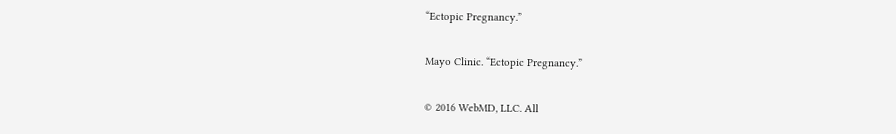“Ectopic Pregnancy.”

Mayo Clinic. “Ectopic Pregnancy.”

© 2016 WebMD, LLC. All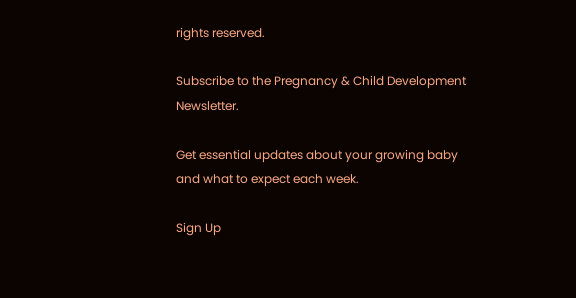rights reserved.

Subscribe to the Pregnancy & Child Development Newsletter.

Get essential updates about your growing baby and what to expect each week.

Sign Up